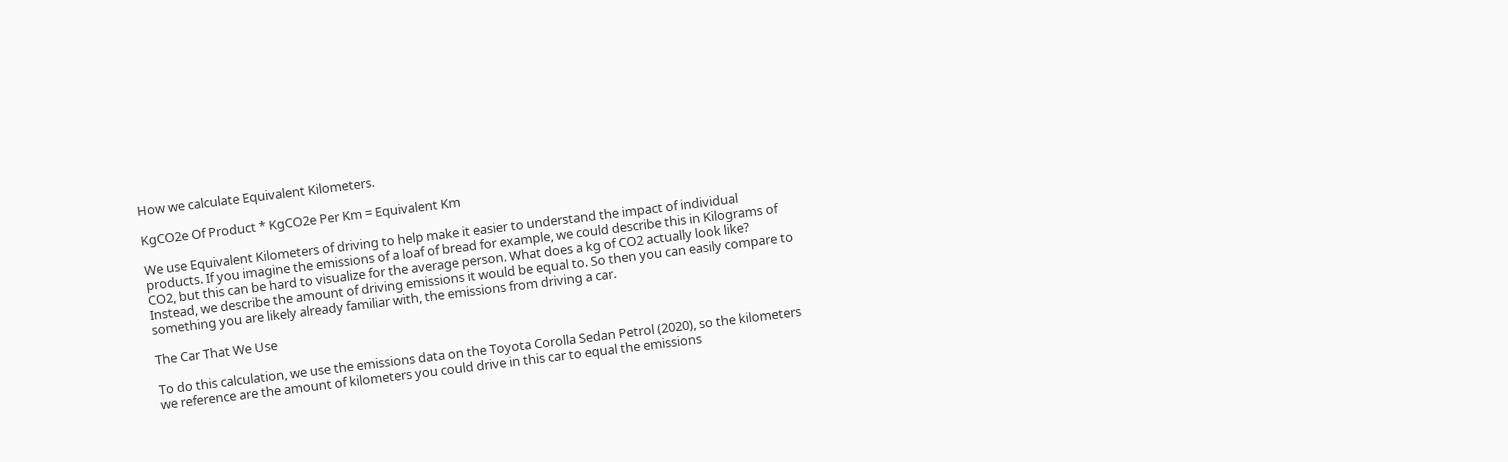How we calculate Equivalent Kilometers.

KgCO2e Of Product * KgCO2e Per Km = Equivalent Km

We use Equivalent Kilometers of driving to help make it easier to understand the impact of individual products. If you imagine the emissions of a loaf of bread for example, we could describe this in Kilograms of CO2, but this can be hard to visualize for the average person. What does a kg of CO2 actually look like? Instead, we describe the amount of driving emissions it would be equal to. So then you can easily compare to something you are likely already familiar with, the emissions from driving a car.

The Car That We Use

To do this calculation, we use the emissions data on the Toyota Corolla Sedan Petrol (2020), so the kilometers we reference are the amount of kilometers you could drive in this car to equal the emissions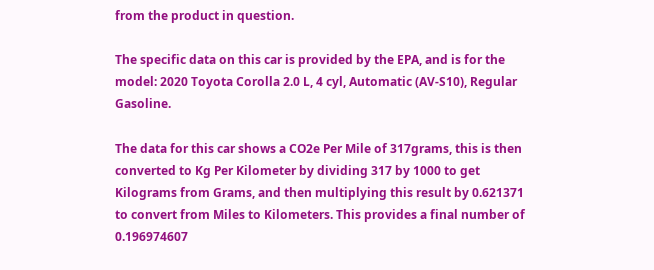from the product in question.

The specific data on this car is provided by the EPA, and is for the model: 2020 Toyota Corolla 2.0 L, 4 cyl, Automatic (AV-S10), Regular Gasoline.

The data for this car shows a CO2e Per Mile of 317grams, this is then converted to Kg Per Kilometer by dividing 317 by 1000 to get Kilograms from Grams, and then multiplying this result by 0.621371 to convert from Miles to Kilometers. This provides a final number of 0.196974607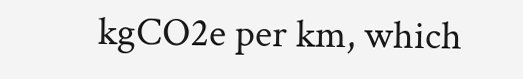kgCO2e per km, which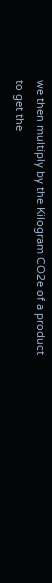we then multiply by the Kilogram CO2e of a product to get the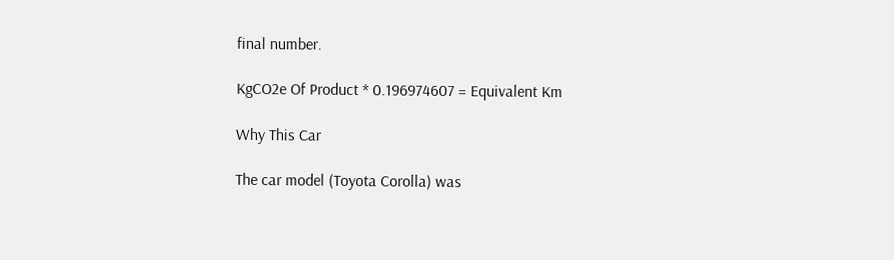final number.

KgCO2e Of Product * 0.196974607 = Equivalent Km

Why This Car

The car model (Toyota Corolla) was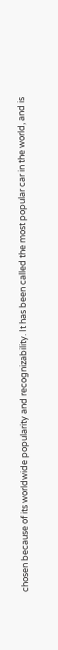chosen because of its worldwide popularity and recognizability. It has been called the most popular car in the world, and is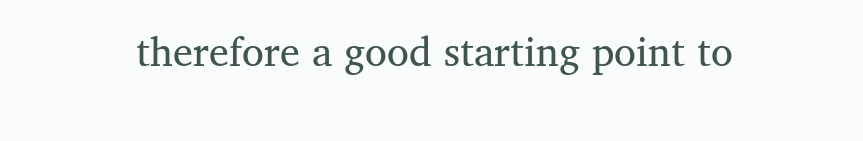therefore a good starting point to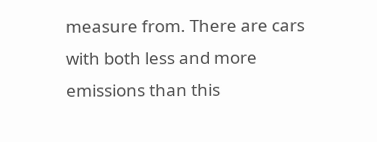measure from. There are cars with both less and more emissions than this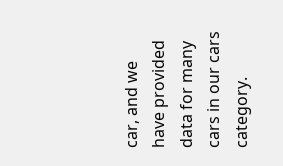car, and we have provided data for many cars in our cars category.